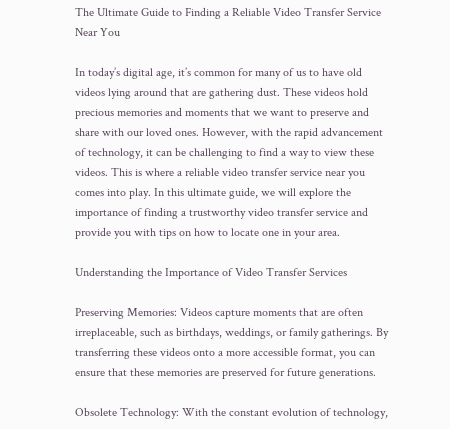The Ultimate Guide to Finding a Reliable Video Transfer Service Near You

In today’s digital age, it’s common for many of us to have old videos lying around that are gathering dust. These videos hold precious memories and moments that we want to preserve and share with our loved ones. However, with the rapid advancement of technology, it can be challenging to find a way to view these videos. This is where a reliable video transfer service near you comes into play. In this ultimate guide, we will explore the importance of finding a trustworthy video transfer service and provide you with tips on how to locate one in your area.

Understanding the Importance of Video Transfer Services

Preserving Memories: Videos capture moments that are often irreplaceable, such as birthdays, weddings, or family gatherings. By transferring these videos onto a more accessible format, you can ensure that these memories are preserved for future generations.

Obsolete Technology: With the constant evolution of technology,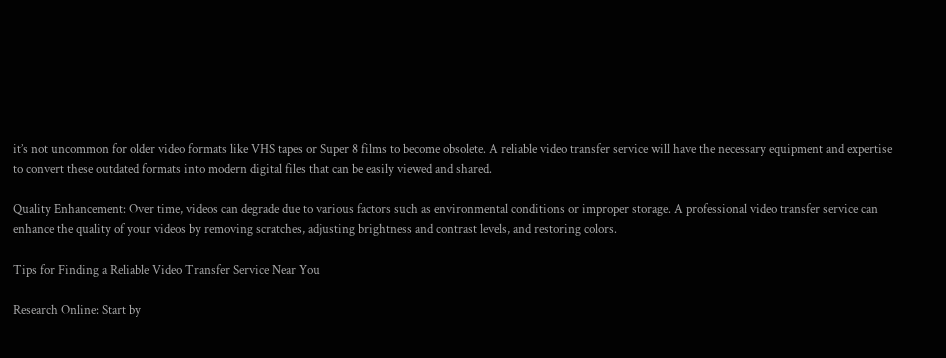it’s not uncommon for older video formats like VHS tapes or Super 8 films to become obsolete. A reliable video transfer service will have the necessary equipment and expertise to convert these outdated formats into modern digital files that can be easily viewed and shared.

Quality Enhancement: Over time, videos can degrade due to various factors such as environmental conditions or improper storage. A professional video transfer service can enhance the quality of your videos by removing scratches, adjusting brightness and contrast levels, and restoring colors.

Tips for Finding a Reliable Video Transfer Service Near You

Research Online: Start by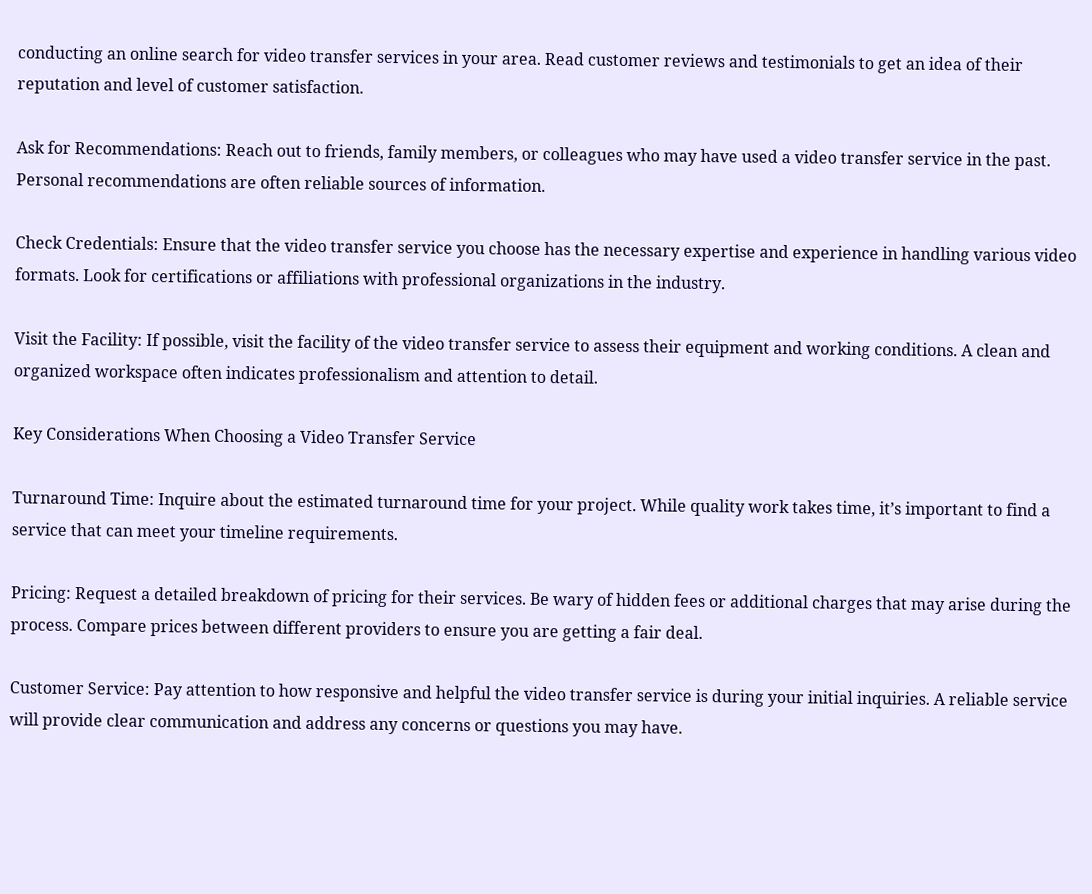conducting an online search for video transfer services in your area. Read customer reviews and testimonials to get an idea of their reputation and level of customer satisfaction.

Ask for Recommendations: Reach out to friends, family members, or colleagues who may have used a video transfer service in the past. Personal recommendations are often reliable sources of information.

Check Credentials: Ensure that the video transfer service you choose has the necessary expertise and experience in handling various video formats. Look for certifications or affiliations with professional organizations in the industry.

Visit the Facility: If possible, visit the facility of the video transfer service to assess their equipment and working conditions. A clean and organized workspace often indicates professionalism and attention to detail.

Key Considerations When Choosing a Video Transfer Service

Turnaround Time: Inquire about the estimated turnaround time for your project. While quality work takes time, it’s important to find a service that can meet your timeline requirements.

Pricing: Request a detailed breakdown of pricing for their services. Be wary of hidden fees or additional charges that may arise during the process. Compare prices between different providers to ensure you are getting a fair deal.

Customer Service: Pay attention to how responsive and helpful the video transfer service is during your initial inquiries. A reliable service will provide clear communication and address any concerns or questions you may have.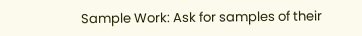Sample Work: Ask for samples of their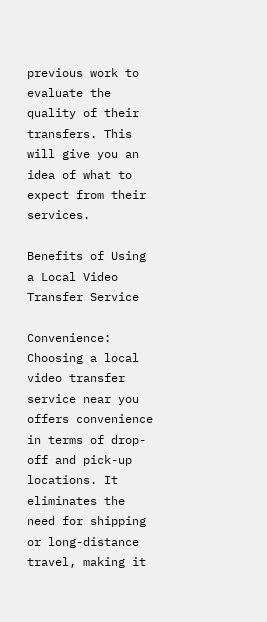previous work to evaluate the quality of their transfers. This will give you an idea of what to expect from their services.

Benefits of Using a Local Video Transfer Service

Convenience: Choosing a local video transfer service near you offers convenience in terms of drop-off and pick-up locations. It eliminates the need for shipping or long-distance travel, making it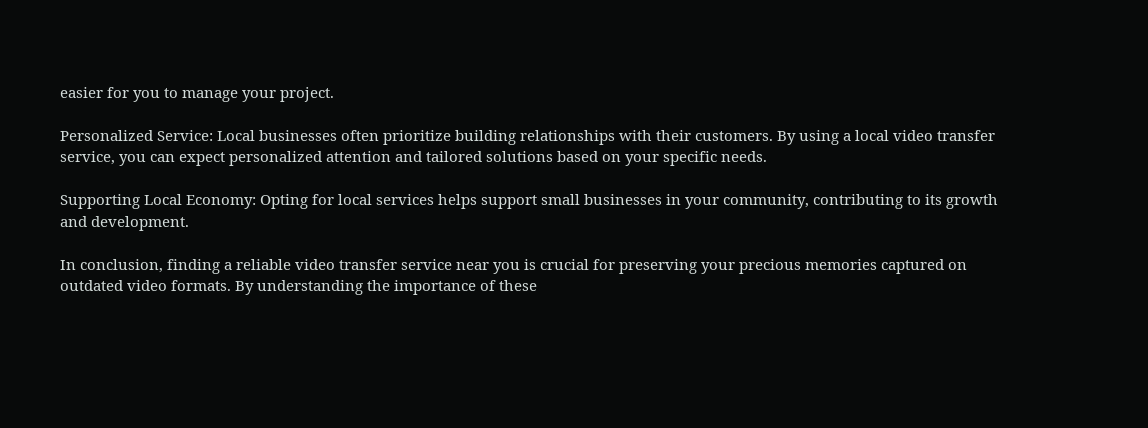easier for you to manage your project.

Personalized Service: Local businesses often prioritize building relationships with their customers. By using a local video transfer service, you can expect personalized attention and tailored solutions based on your specific needs.

Supporting Local Economy: Opting for local services helps support small businesses in your community, contributing to its growth and development.

In conclusion, finding a reliable video transfer service near you is crucial for preserving your precious memories captured on outdated video formats. By understanding the importance of these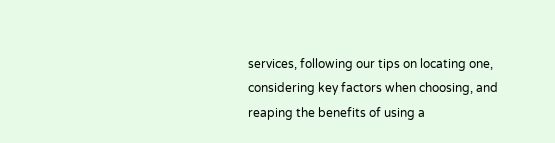services, following our tips on locating one, considering key factors when choosing, and reaping the benefits of using a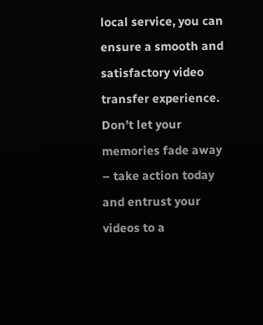local service, you can ensure a smooth and satisfactory video transfer experience. Don’t let your memories fade away – take action today and entrust your videos to a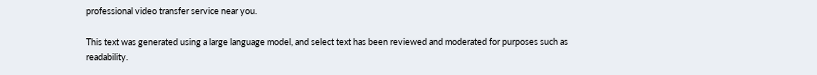professional video transfer service near you.

This text was generated using a large language model, and select text has been reviewed and moderated for purposes such as readability.